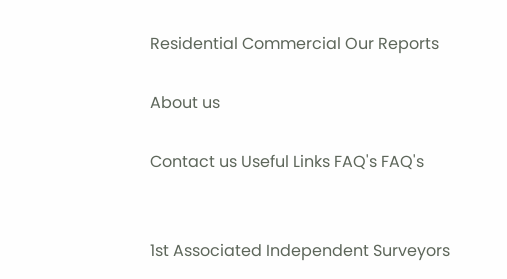Residential Commercial Our Reports

About us

Contact us Useful Links FAQ's FAQ's


1st Associated Independent Surveyors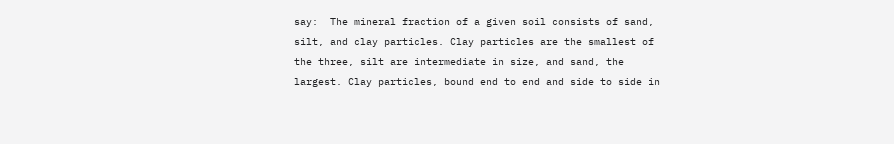say:  The mineral fraction of a given soil consists of sand, silt, and clay particles. Clay particles are the smallest of the three, silt are intermediate in size, and sand, the largest. Clay particles, bound end to end and side to side in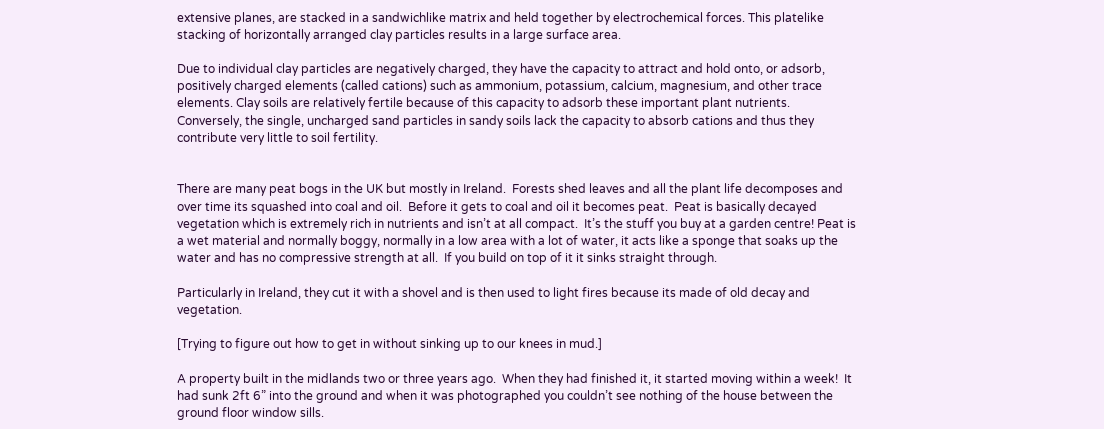extensive planes, are stacked in a sandwichlike matrix and held together by electrochemical forces. This platelike stacking of horizontally arranged clay particles results in a large surface area.

Due to individual clay particles are negatively charged, they have the capacity to attract and hold onto, or adsorb, positively charged elements (called cations) such as ammonium, potassium, calcium, magnesium, and other trace elements. Clay soils are relatively fertile because of this capacity to adsorb these important plant nutrients. Conversely, the single, uncharged sand particles in sandy soils lack the capacity to absorb cations and thus they contribute very little to soil fertility.


There are many peat bogs in the UK but mostly in Ireland.  Forests shed leaves and all the plant life decomposes and over time its squashed into coal and oil.  Before it gets to coal and oil it becomes peat.  Peat is basically decayed vegetation which is extremely rich in nutrients and isn’t at all compact.  It’s the stuff you buy at a garden centre! Peat is a wet material and normally boggy, normally in a low area with a lot of water, it acts like a sponge that soaks up the water and has no compressive strength at all.  If you build on top of it it sinks straight through.

Particularly in Ireland, they cut it with a shovel and is then used to light fires because its made of old decay and vegetation.

[Trying to figure out how to get in without sinking up to our knees in mud.]

A property built in the midlands two or three years ago.  When they had finished it, it started moving within a week!  It had sunk 2ft 6” into the ground and when it was photographed you couldn’t see nothing of the house between the ground floor window sills.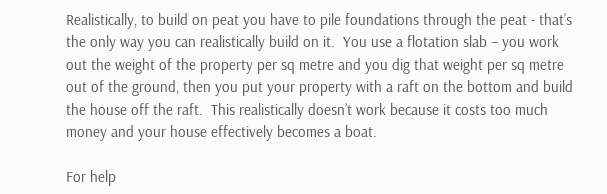Realistically, to build on peat you have to pile foundations through the peat - that’s the only way you can realistically build on it.  You use a flotation slab – you work out the weight of the property per sq metre and you dig that weight per sq metre out of the ground, then you put your property with a raft on the bottom and build the house off the raft.  This realistically doesn’t work because it costs too much money and your house effectively becomes a boat.

For help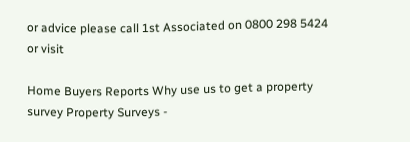or advice please call 1st Associated on 0800 298 5424 or visit

Home Buyers Reports Why use us to get a property survey Property Surveys -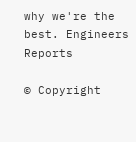why we're the best. Engineers Reports

© Copyright